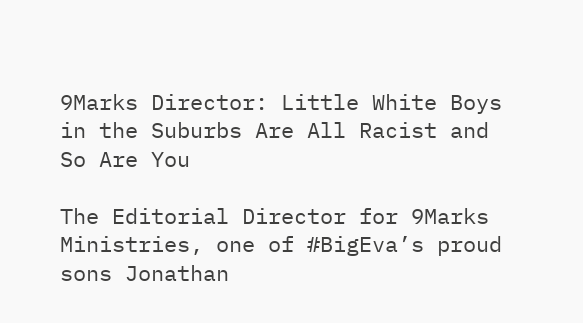9Marks Director: Little White Boys in the Suburbs Are All Racist and So Are You

The Editorial Director for 9Marks Ministries, one of #BigEva’s proud sons Jonathan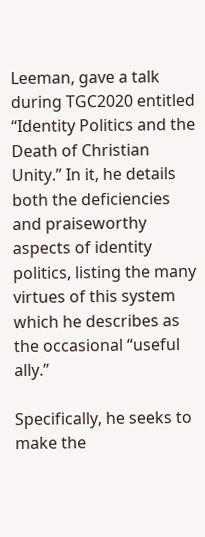Leeman, gave a talk during TGC2020 entitled “Identity Politics and the Death of Christian Unity.” In it, he details both the deficiencies and praiseworthy aspects of identity politics, listing the many virtues of this system which he describes as the occasional “useful ally.”

Specifically, he seeks to make the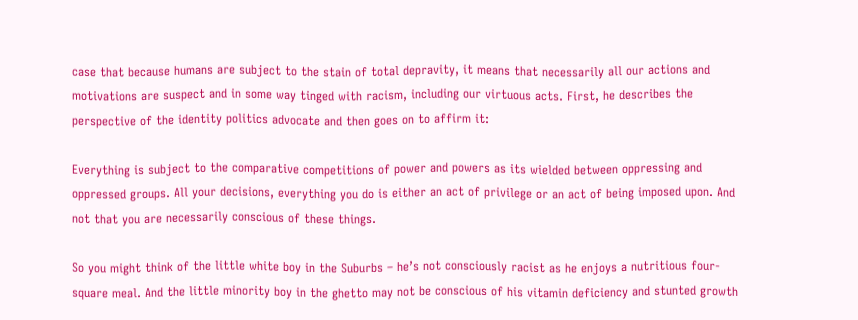case that because humans are subject to the stain of total depravity, it means that necessarily all our actions and motivations are suspect and in some way tinged with racism, including our virtuous acts. First, he describes the perspective of the identity politics advocate and then goes on to affirm it:

Everything is subject to the comparative competitions of power and powers as its wielded between oppressing and oppressed groups. All your decisions, everything you do is either an act of privilege or an act of being imposed upon. And not that you are necessarily conscious of these things.

So you might think of the little white boy in the Suburbs – he’s not consciously racist as he enjoys a nutritious four-square meal. And the little minority boy in the ghetto may not be conscious of his vitamin deficiency and stunted growth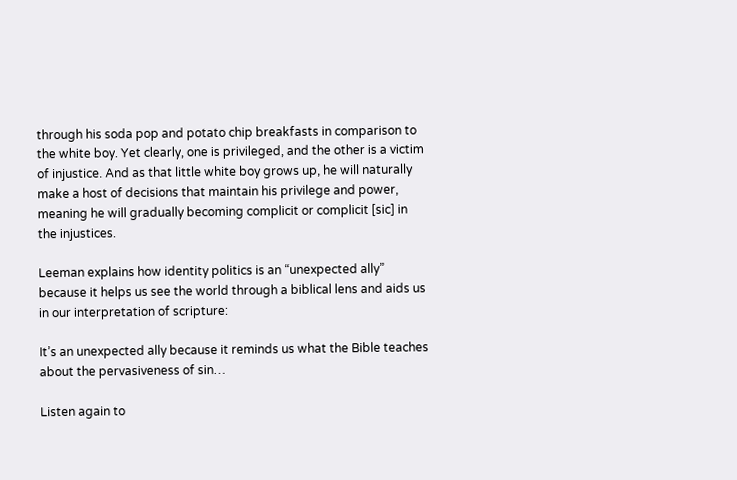through his soda pop and potato chip breakfasts in comparison to the white boy. Yet clearly, one is privileged, and the other is a victim of injustice. And as that little white boy grows up, he will naturally make a host of decisions that maintain his privilege and power, meaning he will gradually becoming complicit or complicit [sic] in the injustices.

Leeman explains how identity politics is an “unexpected ally” because it helps us see the world through a biblical lens and aids us in our interpretation of scripture:

It’s an unexpected ally because it reminds us what the Bible teaches about the pervasiveness of sin…

Listen again to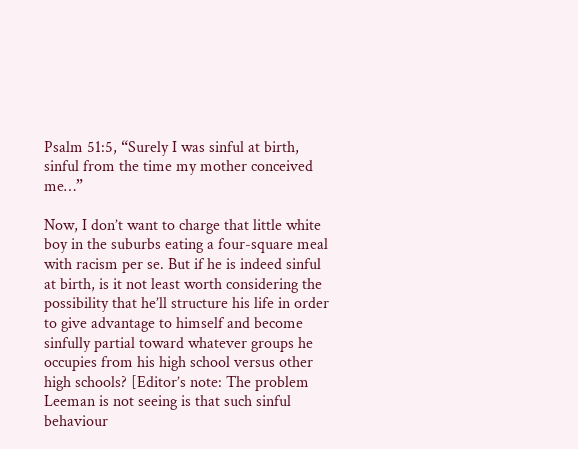Psalm 51:5, “Surely I was sinful at birth, sinful from the time my mother conceived me…”

Now, I don’t want to charge that little white boy in the suburbs eating a four-square meal with racism per se. But if he is indeed sinful at birth, is it not least worth considering the possibility that he’ll structure his life in order to give advantage to himself and become sinfully partial toward whatever groups he occupies from his high school versus other high schools? [Editor’s note: The problem Leeman is not seeing is that such sinful behaviour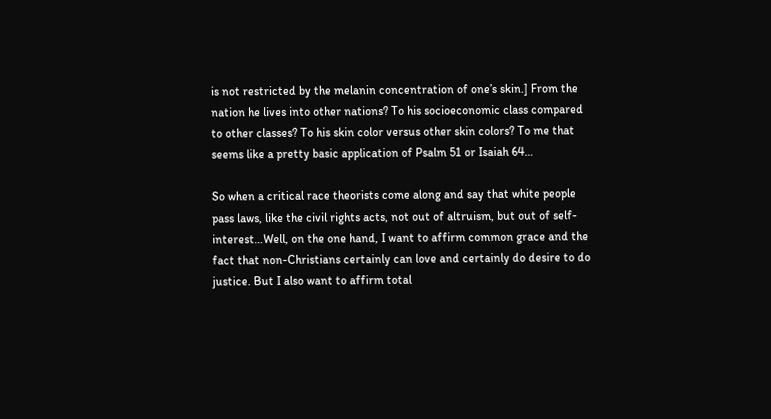is not restricted by the melanin concentration of one’s skin.] From the nation he lives into other nations? To his socioeconomic class compared to other classes? To his skin color versus other skin colors? To me that seems like a pretty basic application of Psalm 51 or Isaiah 64…

So when a critical race theorists come along and say that white people pass laws, like the civil rights acts, not out of altruism, but out of self-interest…Well, on the one hand, I want to affirm common grace and the fact that non-Christians certainly can love and certainly do desire to do justice. But I also want to affirm total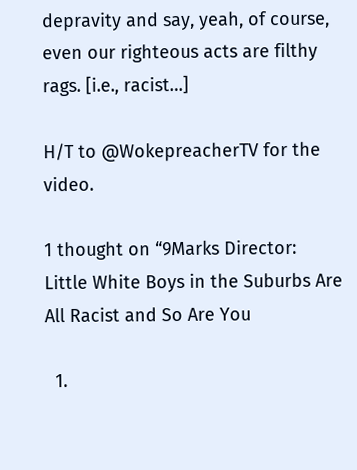depravity and say, yeah, of course, even our righteous acts are filthy rags. [i.e., racist…]

H/T to @WokepreacherTV for the video.

1 thought on “9Marks Director: Little White Boys in the Suburbs Are All Racist and So Are You

  1.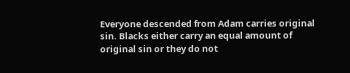Everyone descended from Adam carries original sin. Blacks either carry an equal amount of original sin or they do not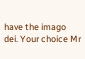have the imago dei. Your choice Mr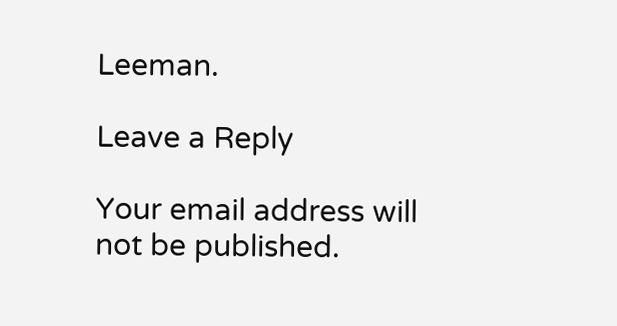Leeman.

Leave a Reply

Your email address will not be published.